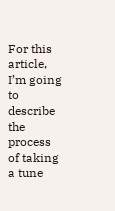For this article, I’m going to describe the process of taking a tune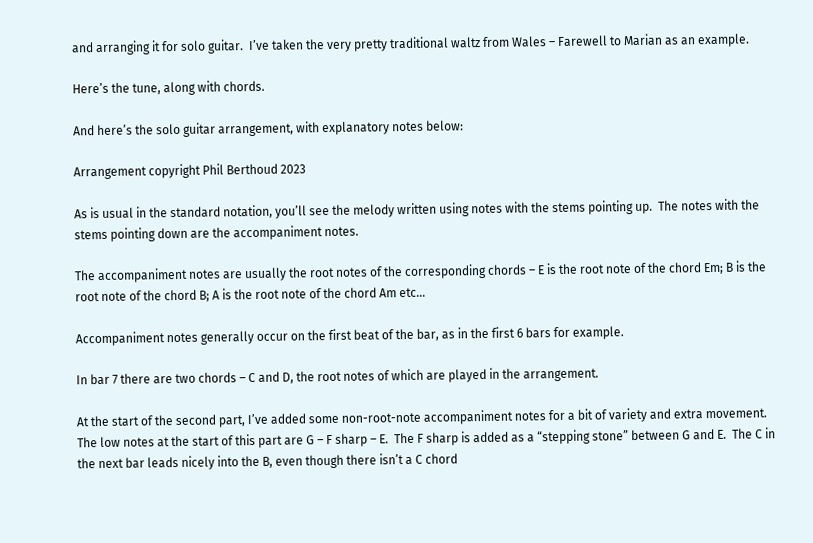and arranging it for solo guitar.  I’ve taken the very pretty traditional waltz from Wales – Farewell to Marian as an example.

Here’s the tune, along with chords.

And here’s the solo guitar arrangement, with explanatory notes below:

Arrangement copyright Phil Berthoud 2023

As is usual in the standard notation, you’ll see the melody written using notes with the stems pointing up.  The notes with the stems pointing down are the accompaniment notes.

The accompaniment notes are usually the root notes of the corresponding chords – E is the root note of the chord Em; B is the root note of the chord B; A is the root note of the chord Am etc…

Accompaniment notes generally occur on the first beat of the bar, as in the first 6 bars for example.

In bar 7 there are two chords – C and D, the root notes of which are played in the arrangement.

At the start of the second part, I’ve added some non-root-note accompaniment notes for a bit of variety and extra movement.  The low notes at the start of this part are G – F sharp – E.  The F sharp is added as a “stepping stone” between G and E.  The C in the next bar leads nicely into the B, even though there isn’t a C chord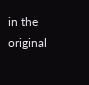in the original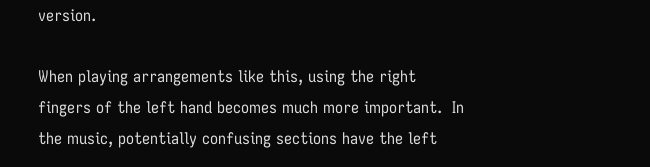version.

When playing arrangements like this, using the right fingers of the left hand becomes much more important.  In the music, potentially confusing sections have the left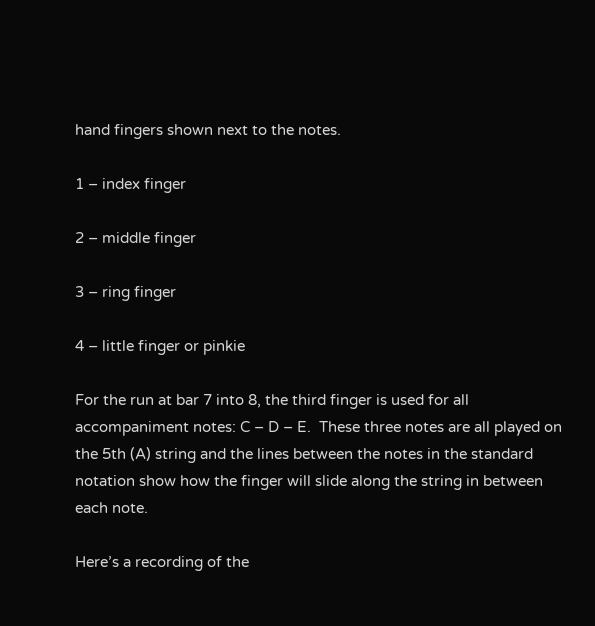hand fingers shown next to the notes.

1 – index finger

2 – middle finger

3 – ring finger

4 – little finger or pinkie

For the run at bar 7 into 8, the third finger is used for all accompaniment notes: C – D – E.  These three notes are all played on the 5th (A) string and the lines between the notes in the standard notation show how the finger will slide along the string in between each note.

Here’s a recording of the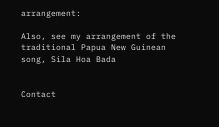arrangement:

Also, see my arrangement of the traditional Papua New Guinean song, Sila Hoa Bada


Contact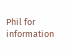Phil for information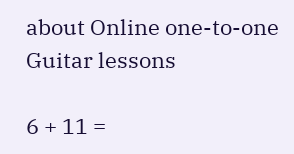about Online one-to-one Guitar lessons

6 + 11 =